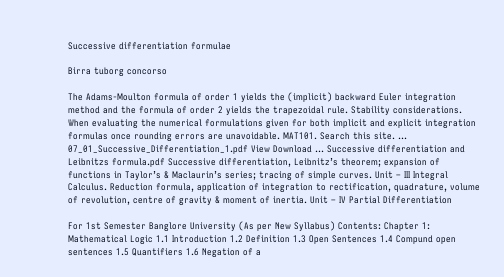Successive differentiation formulae

Birra tuborg concorso

The Adams-Moulton formula of order 1 yields the (implicit) backward Euler integration method and the formula of order 2 yields the trapezoidal rule. Stability considerations. When evaluating the numerical formulations given for both implicit and explicit integration formulas once rounding errors are unavoidable. MAT101. Search this site. ... 07_01_Successive_Differentiation_1.pdf View Download ... Successive differentiation and Leibnitzs formula.pdf Successive differentiation, Leibnitz’s theorem; expansion of functions in Taylor’s & Maclaurin’s series; tracing of simple curves. Unit – III Integral Calculus. Reduction formula, application of integration to rectification, quadrature, volume of revolution, centre of gravity & moment of inertia. Unit – IV Partial Differentiation

For 1st Semester Banglore University (As per New Syllabus) Contents: Chapter 1: Mathematical Logic 1.1 Introduction 1.2 Definition 1.3 Open Sentences 1.4 Compund open sentences 1.5 Quantifiers 1.6 Negation of a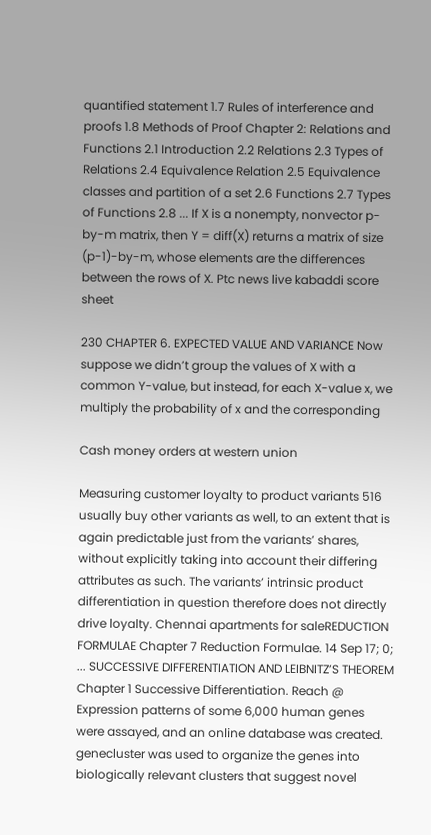quantified statement 1.7 Rules of interference and proofs 1.8 Methods of Proof Chapter 2: Relations and Functions 2.1 Introduction 2.2 Relations 2.3 Types of Relations 2.4 Equivalence Relation 2.5 Equivalence classes and partition of a set 2.6 Functions 2.7 Types of Functions 2.8 ... If X is a nonempty, nonvector p-by-m matrix, then Y = diff(X) returns a matrix of size (p-1)-by-m, whose elements are the differences between the rows of X. Ptc news live kabaddi score sheet

230 CHAPTER 6. EXPECTED VALUE AND VARIANCE Now suppose we didn’t group the values of X with a common Y-value, but instead, for each X-value x, we multiply the probability of x and the corresponding

Cash money orders at western union

Measuring customer loyalty to product variants 516 usually buy other variants as well, to an extent that is again predictable just from the variants’ shares, without explicitly taking into account their differing attributes as such. The variants’ intrinsic product differentiation in question therefore does not directly drive loyalty. Chennai apartments for saleREDUCTION FORMULAE Chapter 7 Reduction Formulae. 14 Sep 17; 0; ... SUCCESSIVE DIFFERENTIATION AND LEIBNITZ’S THEOREM Chapter 1 Successive Differentiation. Reach @ Expression patterns of some 6,000 human genes were assayed, and an online database was created. genecluster was used to organize the genes into biologically relevant clusters that suggest novel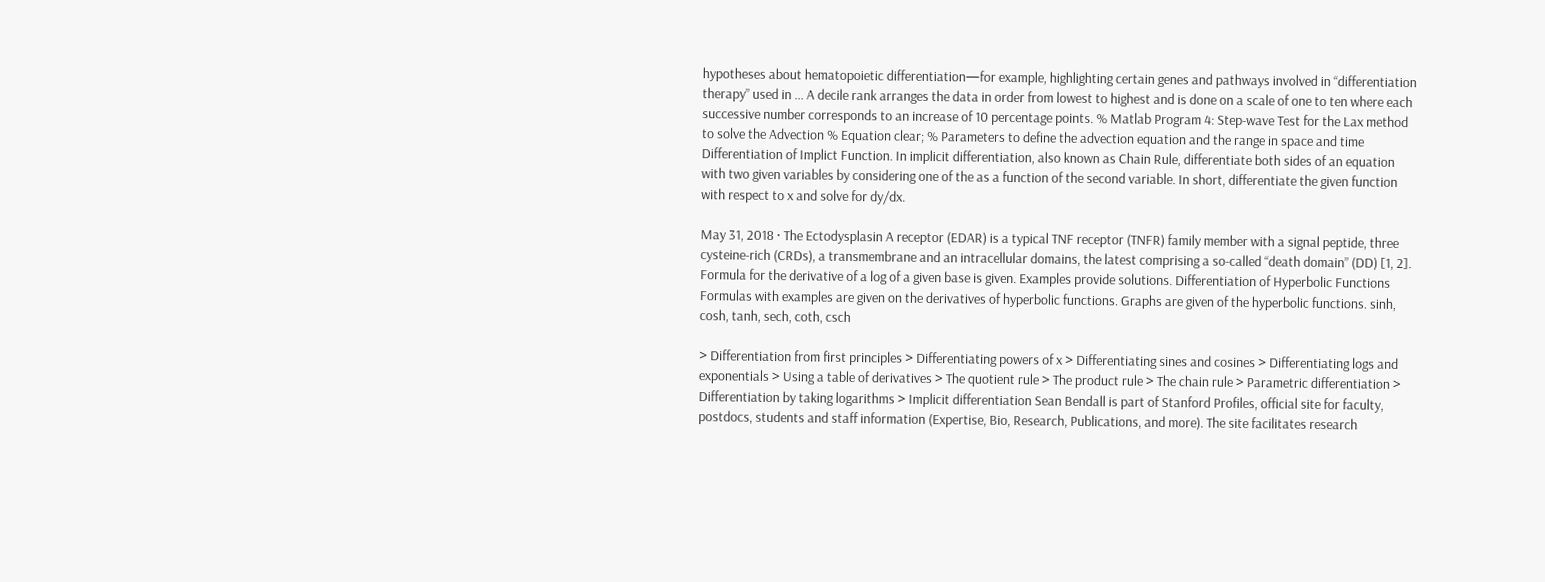hypotheses about hematopoietic differentiation—for example, highlighting certain genes and pathways involved in “differentiation therapy” used in ... A decile rank arranges the data in order from lowest to highest and is done on a scale of one to ten where each successive number corresponds to an increase of 10 percentage points. % Matlab Program 4: Step-wave Test for the Lax method to solve the Advection % Equation clear; % Parameters to define the advection equation and the range in space and time Differentiation of Implict Function. In implicit differentiation, also known as Chain Rule, differentiate both sides of an equation with two given variables by considering one of the as a function of the second variable. In short, differentiate the given function with respect to x and solve for dy/dx.

May 31, 2018 · The Ectodysplasin A receptor (EDAR) is a typical TNF receptor (TNFR) family member with a signal peptide, three cysteine-rich (CRDs), a transmembrane and an intracellular domains, the latest comprising a so-called “death domain” (DD) [1, 2]. Formula for the derivative of a log of a given base is given. Examples provide solutions. Differentiation of Hyperbolic Functions Formulas with examples are given on the derivatives of hyperbolic functions. Graphs are given of the hyperbolic functions. sinh, cosh, tanh, sech, coth, csch

> Differentiation from first principles > Differentiating powers of x > Differentiating sines and cosines > Differentiating logs and exponentials > Using a table of derivatives > The quotient rule > The product rule > The chain rule > Parametric differentiation > Differentiation by taking logarithms > Implicit differentiation Sean Bendall is part of Stanford Profiles, official site for faculty, postdocs, students and staff information (Expertise, Bio, Research, Publications, and more). The site facilitates research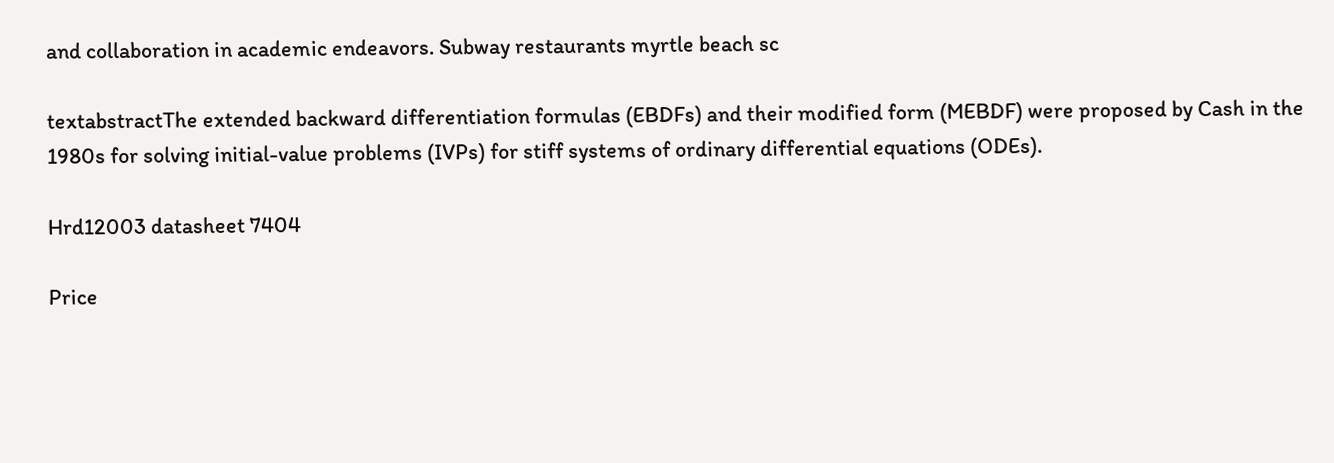and collaboration in academic endeavors. Subway restaurants myrtle beach sc

textabstractThe extended backward differentiation formulas (EBDFs) and their modified form (MEBDF) were proposed by Cash in the 1980s for solving initial-value problems (IVPs) for stiff systems of ordinary differential equations (ODEs).

Hrd12003 datasheet 7404

Price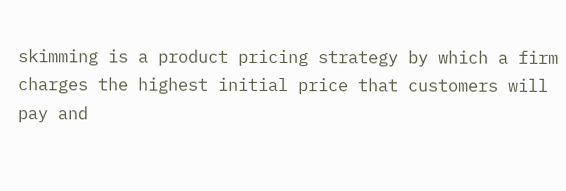skimming is a product pricing strategy by which a firm charges the highest initial price that customers will pay and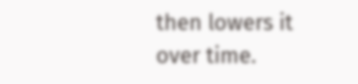then lowers it over time.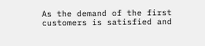As the demand of the first customers is satisfied and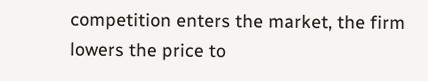competition enters the market, the firm lowers the price to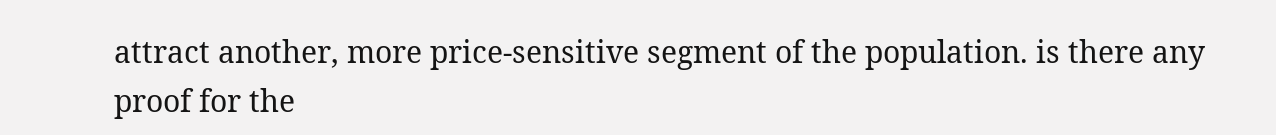attract another, more price-sensitive segment of the population. is there any proof for the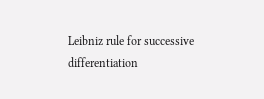Leibniz rule for successive differentiation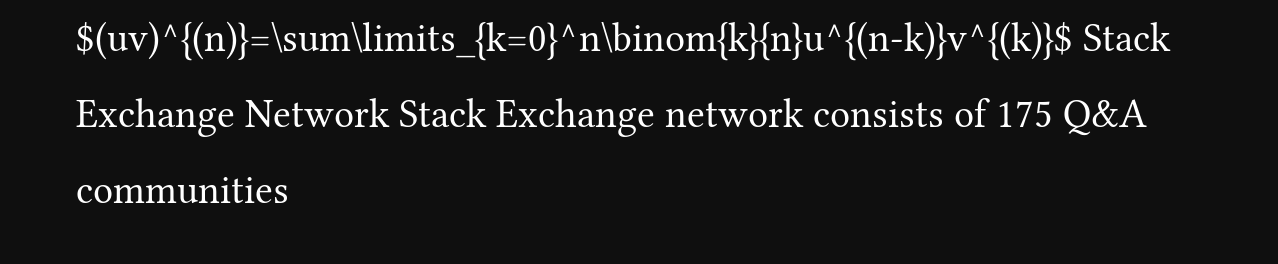$(uv)^{(n)}=\sum\limits_{k=0}^n\binom{k}{n}u^{(n-k)}v^{(k)}$ Stack Exchange Network Stack Exchange network consists of 175 Q&A communities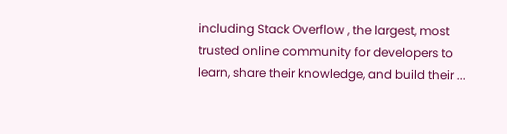including Stack Overflow , the largest, most trusted online community for developers to learn, share their knowledge, and build their ...